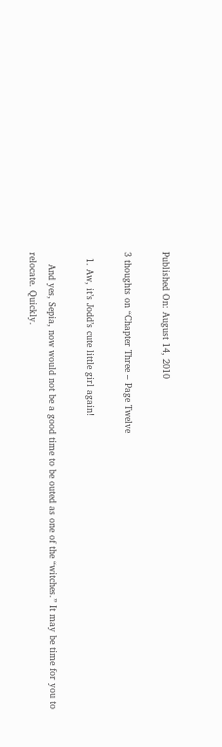Published On: August 14, 2010

3 thoughts on “Chapter Three – Page Twelve

  1. Aw, it’s Jodd’s cute little girl again!

    And yes, Sepia, now would not be a good time to be outed as one of the “witches.” It may be time for you to relocate. Quickly.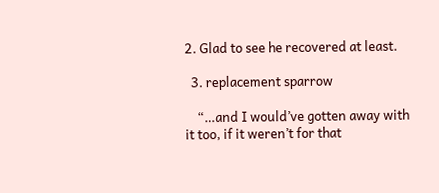2. Glad to see he recovered at least.

  3. replacement sparrow

    “…and I would’ve gotten away with it too, if it weren’t for that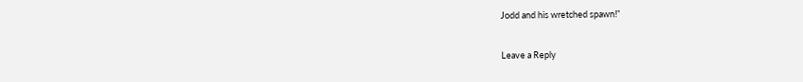Jodd and his wretched spawn!”

Leave a Reply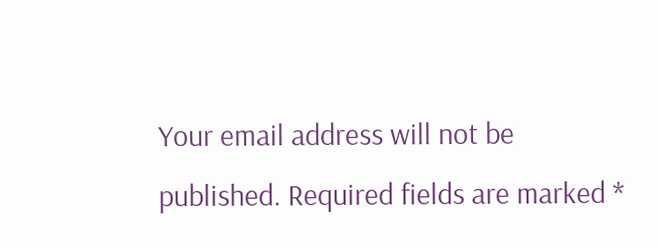Your email address will not be published. Required fields are marked *